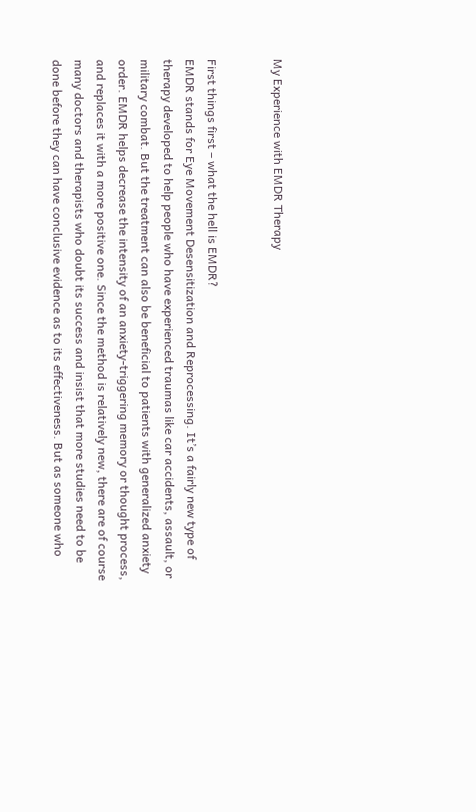My Experience with EMDR Therapy


First things first – what the hell is EMDR?
EMDR stands for Eye Movement Desensitization and Reprocessing. It’s a fairly new type of therapy developed to help people who have experienced traumas like car accidents, assault, or military combat. But the treatment can also be beneficial to patients with generalized anxiety order. EMDR helps decrease the intensity of an anxiety-triggering memory or thought process, and replaces it with a more positive one. Since the method is relatively new, there are of course many doctors and therapists who doubt its success and insist that more studies need to be done before they can have conclusive evidence as to its effectiveness. But as someone who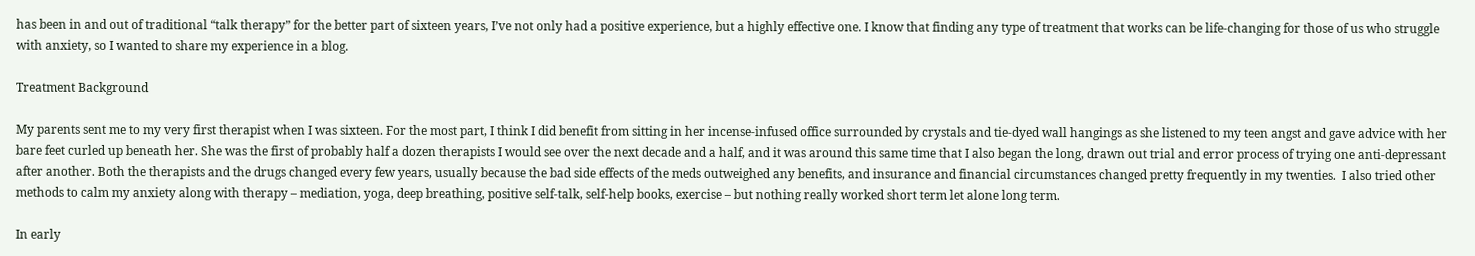has been in and out of traditional “talk therapy” for the better part of sixteen years, I’ve not only had a positive experience, but a highly effective one. I know that finding any type of treatment that works can be life-changing for those of us who struggle with anxiety, so I wanted to share my experience in a blog.

Treatment Background

My parents sent me to my very first therapist when I was sixteen. For the most part, I think I did benefit from sitting in her incense-infused office surrounded by crystals and tie-dyed wall hangings as she listened to my teen angst and gave advice with her bare feet curled up beneath her. She was the first of probably half a dozen therapists I would see over the next decade and a half, and it was around this same time that I also began the long, drawn out trial and error process of trying one anti-depressant after another. Both the therapists and the drugs changed every few years, usually because the bad side effects of the meds outweighed any benefits, and insurance and financial circumstances changed pretty frequently in my twenties.  I also tried other methods to calm my anxiety along with therapy – mediation, yoga, deep breathing, positive self-talk, self-help books, exercise – but nothing really worked short term let alone long term.

In early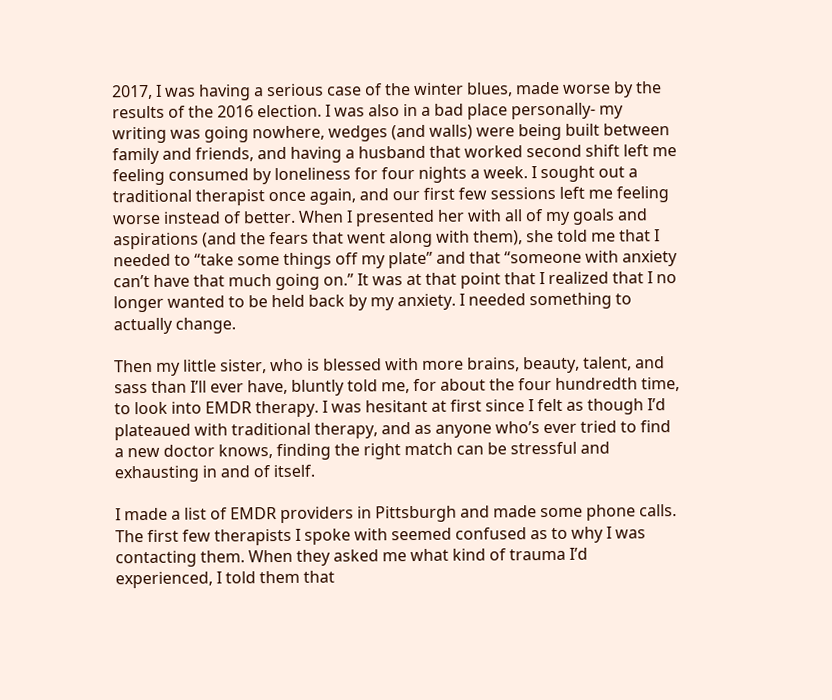2017, I was having a serious case of the winter blues, made worse by the results of the 2016 election. I was also in a bad place personally- my writing was going nowhere, wedges (and walls) were being built between family and friends, and having a husband that worked second shift left me feeling consumed by loneliness for four nights a week. I sought out a traditional therapist once again, and our first few sessions left me feeling worse instead of better. When I presented her with all of my goals and aspirations (and the fears that went along with them), she told me that I needed to “take some things off my plate” and that “someone with anxiety can’t have that much going on.” It was at that point that I realized that I no longer wanted to be held back by my anxiety. I needed something to actually change.

Then my little sister, who is blessed with more brains, beauty, talent, and sass than I’ll ever have, bluntly told me, for about the four hundredth time, to look into EMDR therapy. I was hesitant at first since I felt as though I’d plateaued with traditional therapy, and as anyone who’s ever tried to find a new doctor knows, finding the right match can be stressful and exhausting in and of itself.

I made a list of EMDR providers in Pittsburgh and made some phone calls. The first few therapists I spoke with seemed confused as to why I was contacting them. When they asked me what kind of trauma I’d experienced, I told them that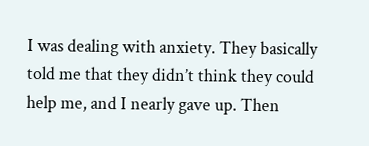I was dealing with anxiety. They basically told me that they didn’t think they could help me, and I nearly gave up. Then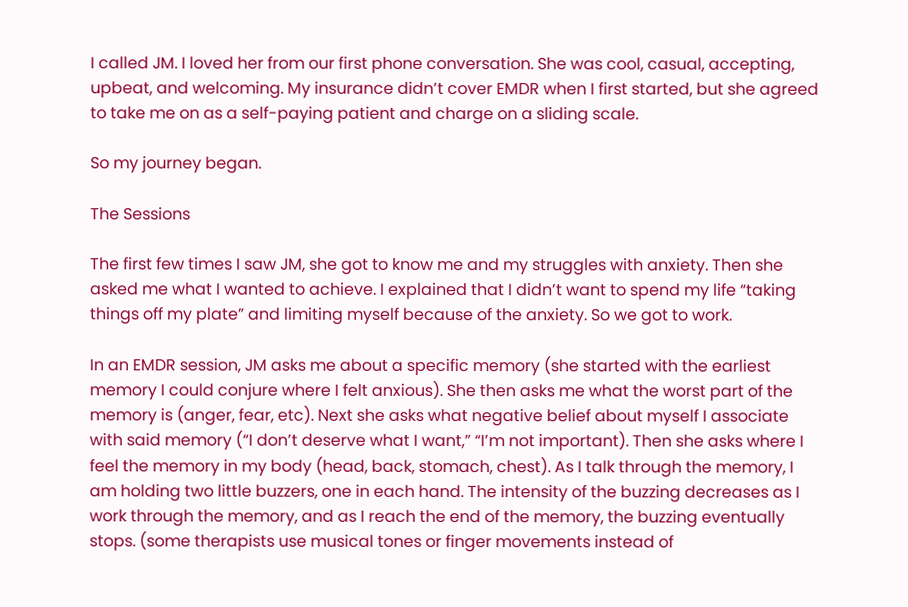I called JM. I loved her from our first phone conversation. She was cool, casual, accepting, upbeat, and welcoming. My insurance didn’t cover EMDR when I first started, but she agreed to take me on as a self-paying patient and charge on a sliding scale.

So my journey began.

The Sessions

The first few times I saw JM, she got to know me and my struggles with anxiety. Then she asked me what I wanted to achieve. I explained that I didn’t want to spend my life “taking things off my plate” and limiting myself because of the anxiety. So we got to work.

In an EMDR session, JM asks me about a specific memory (she started with the earliest memory I could conjure where I felt anxious). She then asks me what the worst part of the memory is (anger, fear, etc). Next she asks what negative belief about myself I associate with said memory (“I don’t deserve what I want,” “I’m not important). Then she asks where I feel the memory in my body (head, back, stomach, chest). As I talk through the memory, I am holding two little buzzers, one in each hand. The intensity of the buzzing decreases as I work through the memory, and as I reach the end of the memory, the buzzing eventually stops. (some therapists use musical tones or finger movements instead of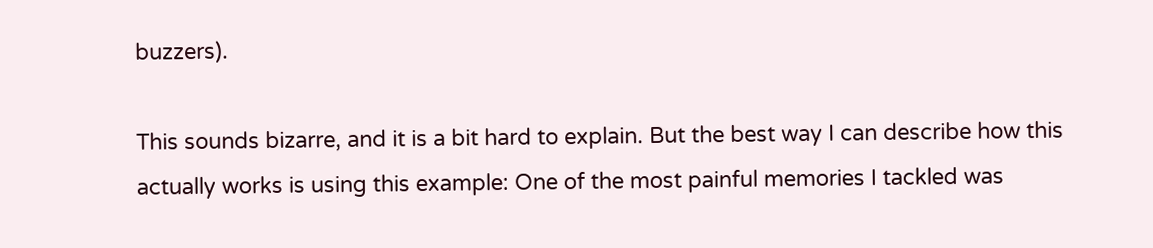buzzers).

This sounds bizarre, and it is a bit hard to explain. But the best way I can describe how this actually works is using this example: One of the most painful memories I tackled was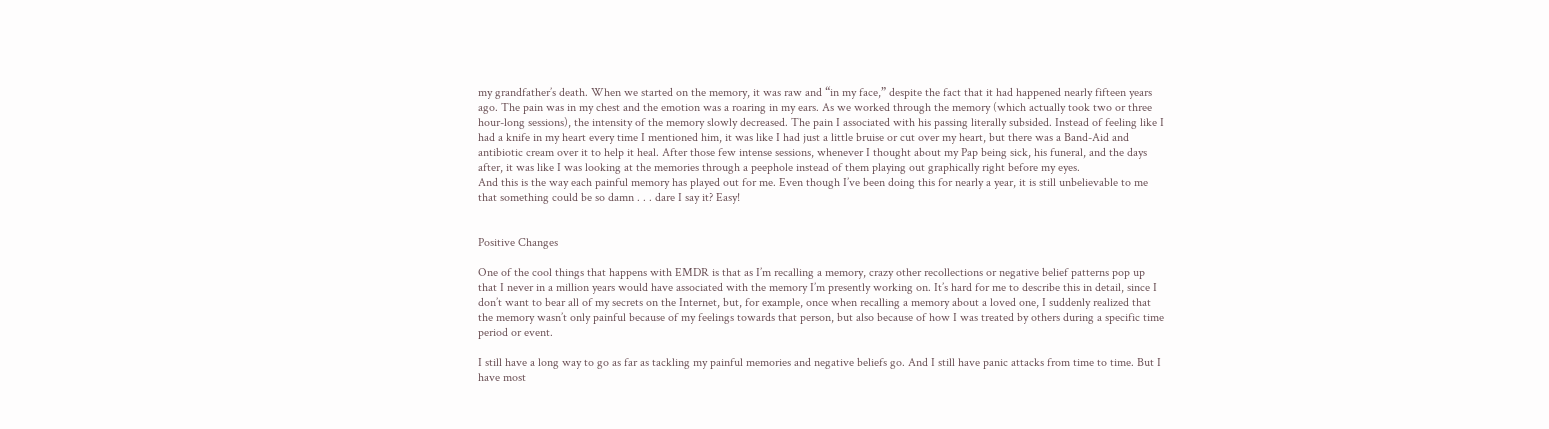my grandfather’s death. When we started on the memory, it was raw and “in my face,” despite the fact that it had happened nearly fifteen years ago. The pain was in my chest and the emotion was a roaring in my ears. As we worked through the memory (which actually took two or three hour-long sessions), the intensity of the memory slowly decreased. The pain I associated with his passing literally subsided. Instead of feeling like I had a knife in my heart every time I mentioned him, it was like I had just a little bruise or cut over my heart, but there was a Band-Aid and antibiotic cream over it to help it heal. After those few intense sessions, whenever I thought about my Pap being sick, his funeral, and the days after, it was like I was looking at the memories through a peephole instead of them playing out graphically right before my eyes.
And this is the way each painful memory has played out for me. Even though I’ve been doing this for nearly a year, it is still unbelievable to me that something could be so damn . . . dare I say it? Easy!


Positive Changes

One of the cool things that happens with EMDR is that as I’m recalling a memory, crazy other recollections or negative belief patterns pop up that I never in a million years would have associated with the memory I’m presently working on. It’s hard for me to describe this in detail, since I don’t want to bear all of my secrets on the Internet, but, for example, once when recalling a memory about a loved one, I suddenly realized that the memory wasn’t only painful because of my feelings towards that person, but also because of how I was treated by others during a specific time period or event.

I still have a long way to go as far as tackling my painful memories and negative beliefs go. And I still have panic attacks from time to time. But I have most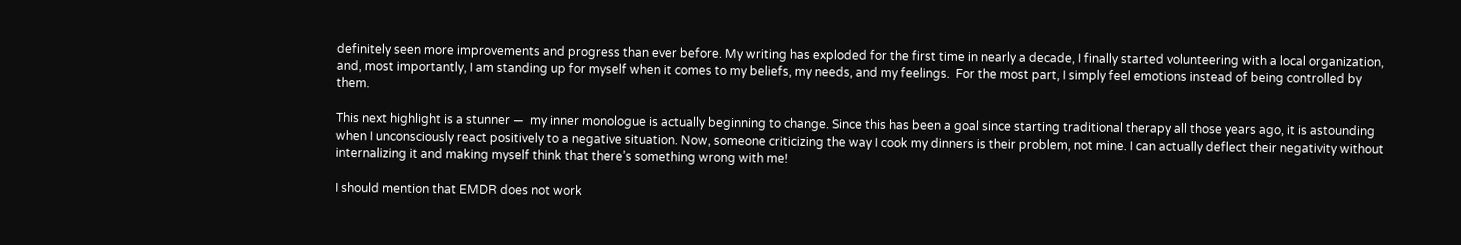definitely seen more improvements and progress than ever before. My writing has exploded for the first time in nearly a decade, I finally started volunteering with a local organization, and, most importantly, I am standing up for myself when it comes to my beliefs, my needs, and my feelings.  For the most part, I simply feel emotions instead of being controlled by them.

This next highlight is a stunner —  my inner monologue is actually beginning to change. Since this has been a goal since starting traditional therapy all those years ago, it is astounding when I unconsciously react positively to a negative situation. Now, someone criticizing the way I cook my dinners is their problem, not mine. I can actually deflect their negativity without internalizing it and making myself think that there’s something wrong with me!

I should mention that EMDR does not work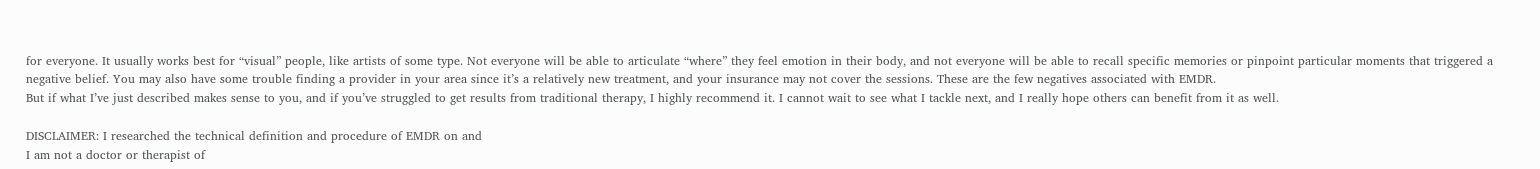for everyone. It usually works best for “visual” people, like artists of some type. Not everyone will be able to articulate “where” they feel emotion in their body, and not everyone will be able to recall specific memories or pinpoint particular moments that triggered a negative belief. You may also have some trouble finding a provider in your area since it’s a relatively new treatment, and your insurance may not cover the sessions. These are the few negatives associated with EMDR.
But if what I’ve just described makes sense to you, and if you’ve struggled to get results from traditional therapy, I highly recommend it. I cannot wait to see what I tackle next, and I really hope others can benefit from it as well.

DISCLAIMER: I researched the technical definition and procedure of EMDR on and
I am not a doctor or therapist of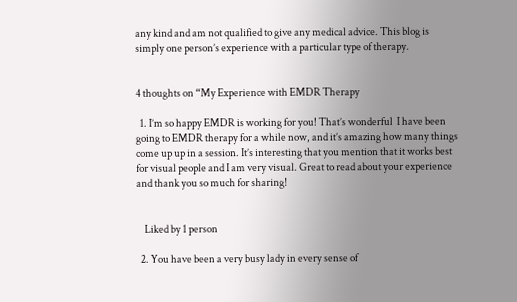any kind and am not qualified to give any medical advice. This blog is simply one person’s experience with a particular type of therapy.


4 thoughts on “My Experience with EMDR Therapy

  1. I’m so happy EMDR is working for you! That’s wonderful  I have been going to EMDR therapy for a while now, and it’s amazing how many things come up up in a session. It’s interesting that you mention that it works best for visual people and I am very visual. Great to read about your experience and thank you so much for sharing!


    Liked by 1 person

  2. You have been a very busy lady in every sense of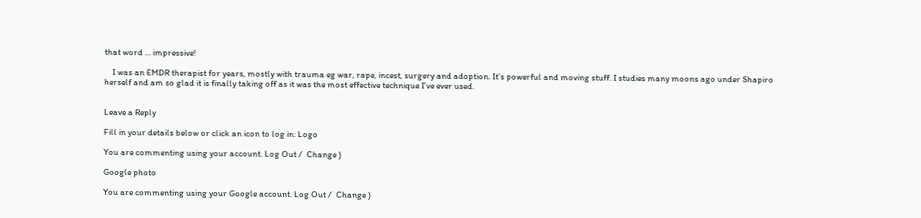that word … impressive!

    I was an EMDR therapist for years, mostly with trauma eg war, rape, incest, surgery and adoption. It’s powerful and moving stuff. I studies many moons ago under Shapiro herself and am so glad it is finally taking off as it was the most effective technique I’ve ever used.


Leave a Reply

Fill in your details below or click an icon to log in: Logo

You are commenting using your account. Log Out /  Change )

Google photo

You are commenting using your Google account. Log Out /  Change )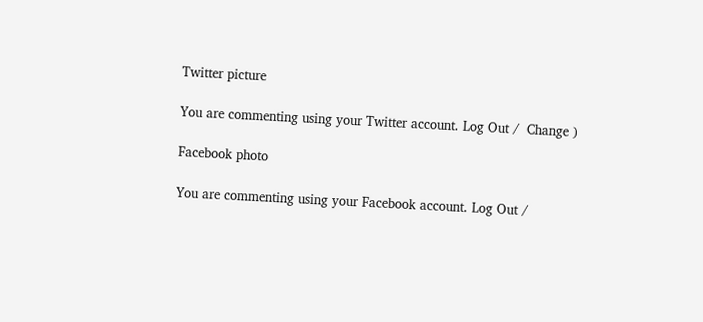Twitter picture

You are commenting using your Twitter account. Log Out /  Change )

Facebook photo

You are commenting using your Facebook account. Log Out /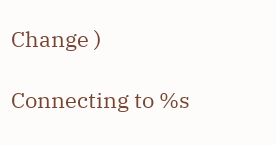Change )

Connecting to %s